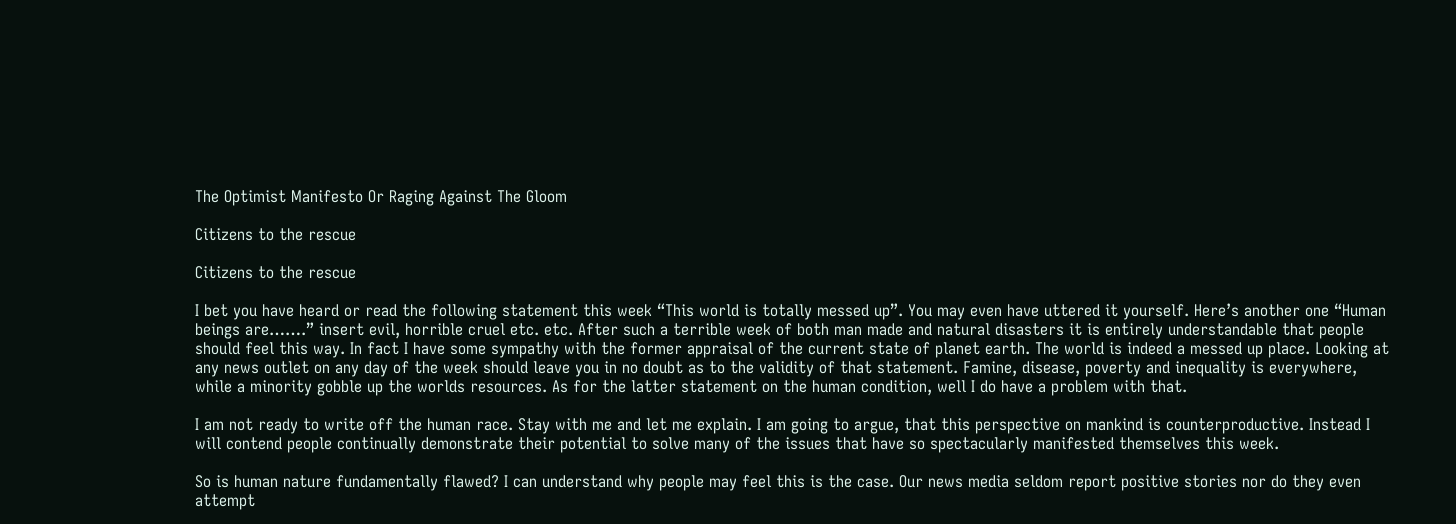The Optimist Manifesto Or Raging Against The Gloom

Citizens to the rescue

Citizens to the rescue

I bet you have heard or read the following statement this week “This world is totally messed up”. You may even have uttered it yourself. Here’s another one “Human beings are…….” insert evil, horrible cruel etc. etc. After such a terrible week of both man made and natural disasters it is entirely understandable that people should feel this way. In fact I have some sympathy with the former appraisal of the current state of planet earth. The world is indeed a messed up place. Looking at any news outlet on any day of the week should leave you in no doubt as to the validity of that statement. Famine, disease, poverty and inequality is everywhere, while a minority gobble up the worlds resources. As for the latter statement on the human condition, well I do have a problem with that.

I am not ready to write off the human race. Stay with me and let me explain. I am going to argue, that this perspective on mankind is counterproductive. Instead I will contend people continually demonstrate their potential to solve many of the issues that have so spectacularly manifested themselves this week.

So is human nature fundamentally flawed? I can understand why people may feel this is the case. Our news media seldom report positive stories nor do they even attempt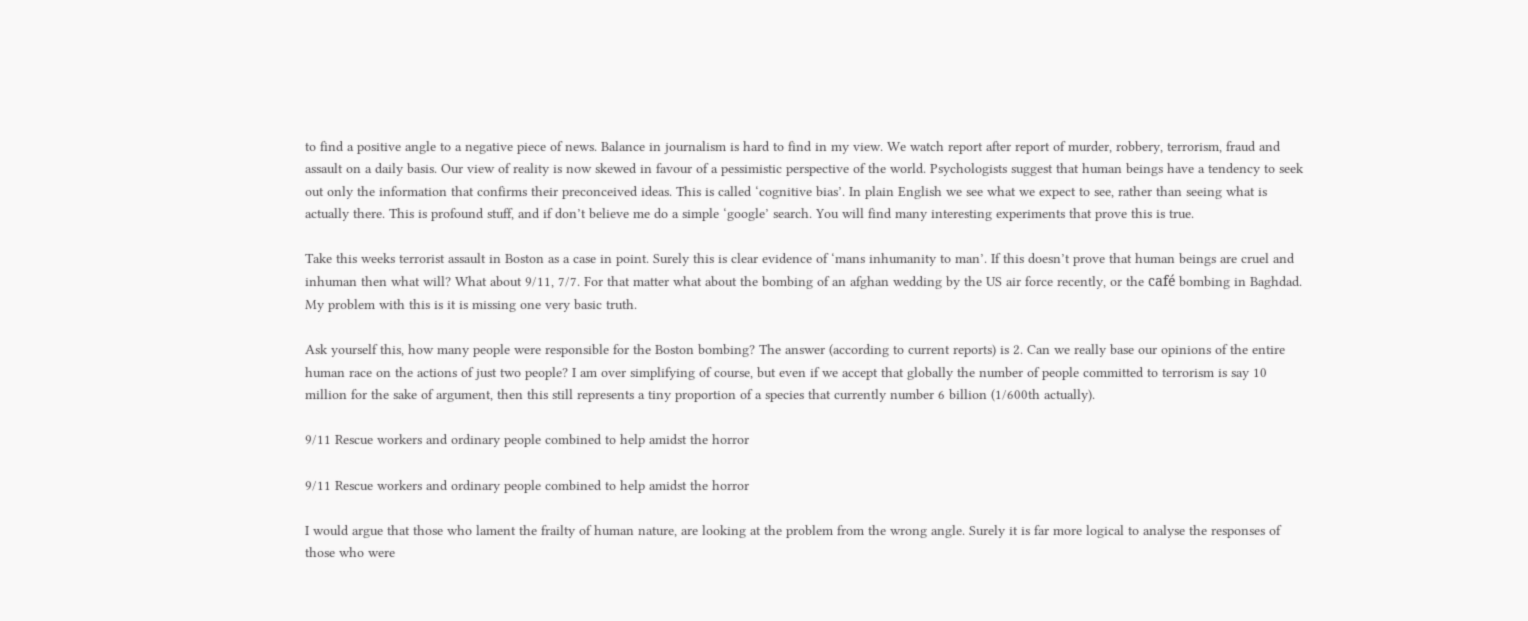to find a positive angle to a negative piece of news. Balance in journalism is hard to find in my view. We watch report after report of murder, robbery, terrorism, fraud and assault on a daily basis. Our view of reality is now skewed in favour of a pessimistic perspective of the world. Psychologists suggest that human beings have a tendency to seek out only the information that confirms their preconceived ideas. This is called ‘cognitive bias’. In plain English we see what we expect to see, rather than seeing what is actually there. This is profound stuff, and if don’t believe me do a simple ‘google’ search. You will find many interesting experiments that prove this is true.

Take this weeks terrorist assault in Boston as a case in point. Surely this is clear evidence of ‘mans inhumanity to man’. If this doesn’t prove that human beings are cruel and inhuman then what will? What about 9/11, 7/7. For that matter what about the bombing of an afghan wedding by the US air force recently, or the café bombing in Baghdad. My problem with this is it is missing one very basic truth.

Ask yourself this, how many people were responsible for the Boston bombing? The answer (according to current reports) is 2. Can we really base our opinions of the entire human race on the actions of just two people? I am over simplifying of course, but even if we accept that globally the number of people committed to terrorism is say 10 million for the sake of argument, then this still represents a tiny proportion of a species that currently number 6 billion (1/600th actually).

9/11 Rescue workers and ordinary people combined to help amidst the horror

9/11 Rescue workers and ordinary people combined to help amidst the horror

I would argue that those who lament the frailty of human nature, are looking at the problem from the wrong angle. Surely it is far more logical to analyse the responses of those who were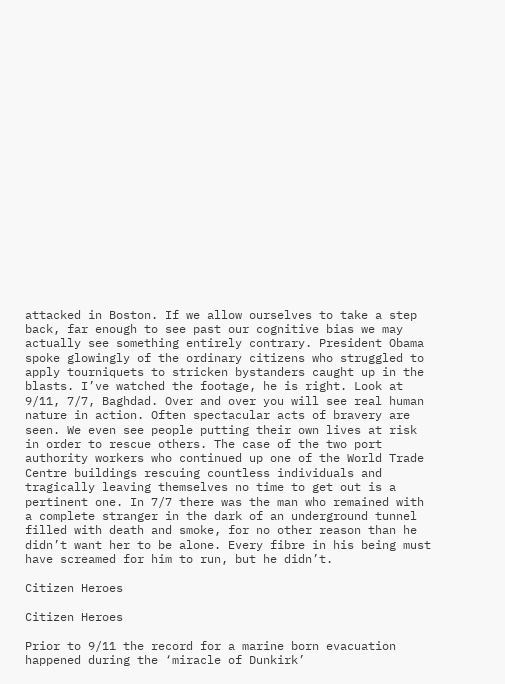attacked in Boston. If we allow ourselves to take a step back, far enough to see past our cognitive bias we may actually see something entirely contrary. President Obama spoke glowingly of the ordinary citizens who struggled to apply tourniquets to stricken bystanders caught up in the blasts. I’ve watched the footage, he is right. Look at 9/11, 7/7, Baghdad. Over and over you will see real human nature in action. Often spectacular acts of bravery are seen. We even see people putting their own lives at risk in order to rescue others. The case of the two port authority workers who continued up one of the World Trade Centre buildings rescuing countless individuals and tragically leaving themselves no time to get out is a pertinent one. In 7/7 there was the man who remained with a complete stranger in the dark of an underground tunnel filled with death and smoke, for no other reason than he didn’t want her to be alone. Every fibre in his being must have screamed for him to run, but he didn’t.

Citizen Heroes

Citizen Heroes

Prior to 9/11 the record for a marine born evacuation happened during the ‘miracle of Dunkirk’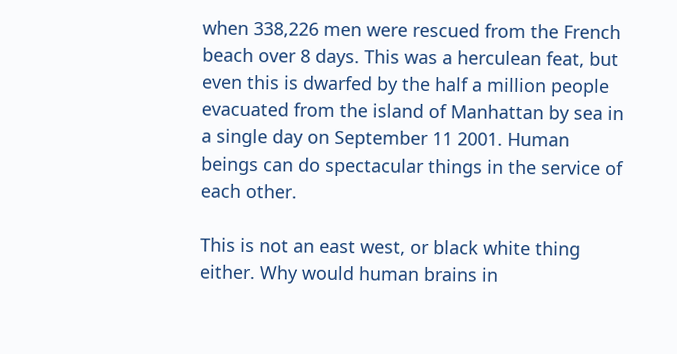when 338,226 men were rescued from the French beach over 8 days. This was a herculean feat, but even this is dwarfed by the half a million people evacuated from the island of Manhattan by sea in a single day on September 11 2001. Human beings can do spectacular things in the service of each other.

This is not an east west, or black white thing either. Why would human brains in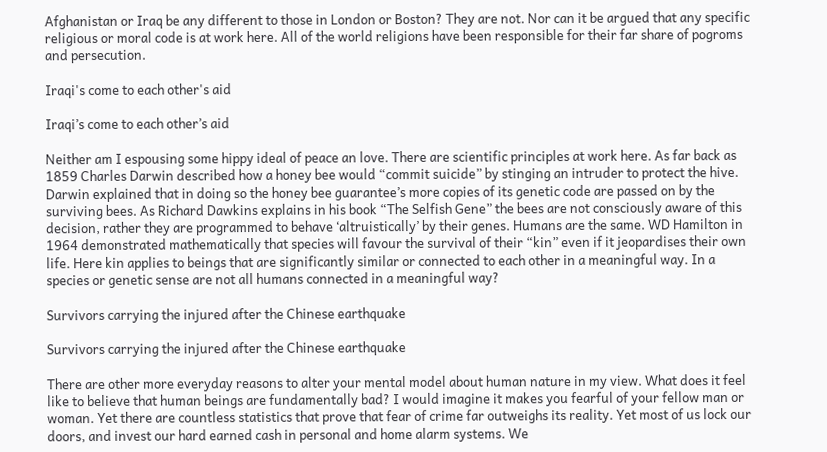Afghanistan or Iraq be any different to those in London or Boston? They are not. Nor can it be argued that any specific religious or moral code is at work here. All of the world religions have been responsible for their far share of pogroms and persecution.

Iraqi's come to each other's aid

Iraqi’s come to each other’s aid

Neither am I espousing some hippy ideal of peace an love. There are scientific principles at work here. As far back as 1859 Charles Darwin described how a honey bee would “commit suicide” by stinging an intruder to protect the hive. Darwin explained that in doing so the honey bee guarantee’s more copies of its genetic code are passed on by the surviving bees. As Richard Dawkins explains in his book “The Selfish Gene” the bees are not consciously aware of this decision, rather they are programmed to behave ‘altruistically’ by their genes. Humans are the same. WD Hamilton in 1964 demonstrated mathematically that species will favour the survival of their “kin” even if it jeopardises their own life. Here kin applies to beings that are significantly similar or connected to each other in a meaningful way. In a species or genetic sense are not all humans connected in a meaningful way?

Survivors carrying the injured after the Chinese earthquake

Survivors carrying the injured after the Chinese earthquake

There are other more everyday reasons to alter your mental model about human nature in my view. What does it feel like to believe that human beings are fundamentally bad? I would imagine it makes you fearful of your fellow man or woman. Yet there are countless statistics that prove that fear of crime far outweighs its reality. Yet most of us lock our doors, and invest our hard earned cash in personal and home alarm systems. We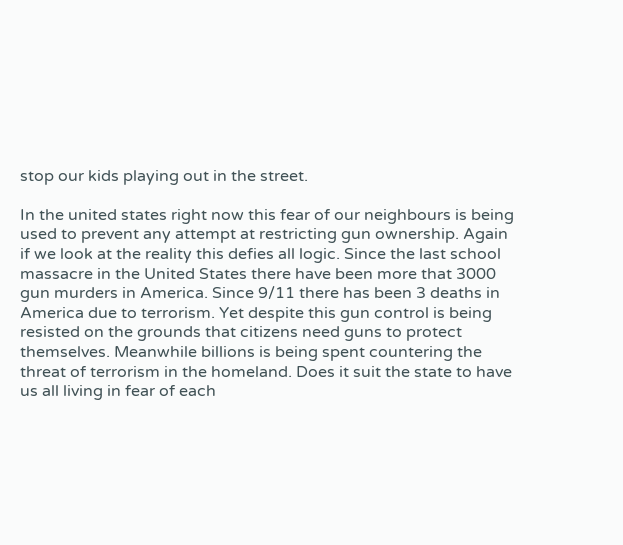stop our kids playing out in the street.

In the united states right now this fear of our neighbours is being used to prevent any attempt at restricting gun ownership. Again if we look at the reality this defies all logic. Since the last school massacre in the United States there have been more that 3000 gun murders in America. Since 9/11 there has been 3 deaths in America due to terrorism. Yet despite this gun control is being resisted on the grounds that citizens need guns to protect themselves. Meanwhile billions is being spent countering the threat of terrorism in the homeland. Does it suit the state to have us all living in fear of each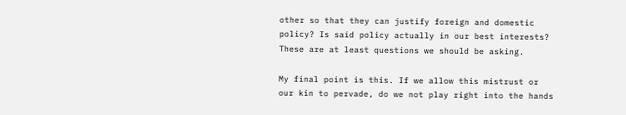other so that they can justify foreign and domestic policy? Is said policy actually in our best interests? These are at least questions we should be asking.

My final point is this. If we allow this mistrust or our kin to pervade, do we not play right into the hands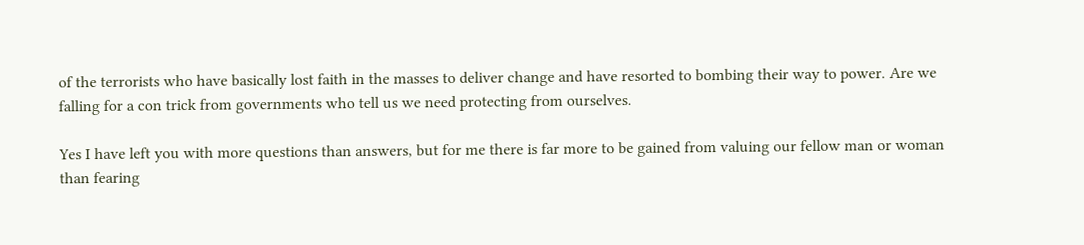of the terrorists who have basically lost faith in the masses to deliver change and have resorted to bombing their way to power. Are we falling for a con trick from governments who tell us we need protecting from ourselves.

Yes I have left you with more questions than answers, but for me there is far more to be gained from valuing our fellow man or woman than fearing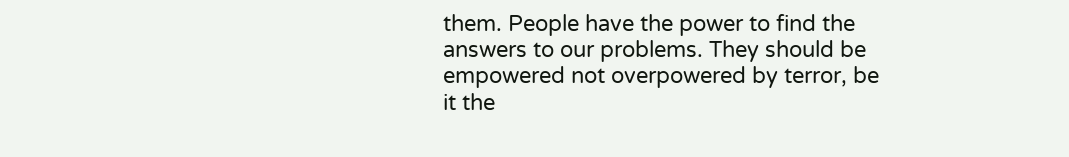them. People have the power to find the answers to our problems. They should be empowered not overpowered by terror, be it the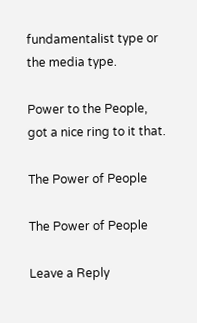fundamentalist type or the media type.

Power to the People, got a nice ring to it that.

The Power of People

The Power of People

Leave a Reply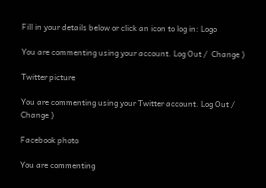Fill in your details below or click an icon to log in: Logo

You are commenting using your account. Log Out /  Change )

Twitter picture

You are commenting using your Twitter account. Log Out /  Change )

Facebook photo

You are commenting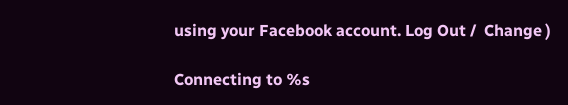using your Facebook account. Log Out /  Change )

Connecting to %s